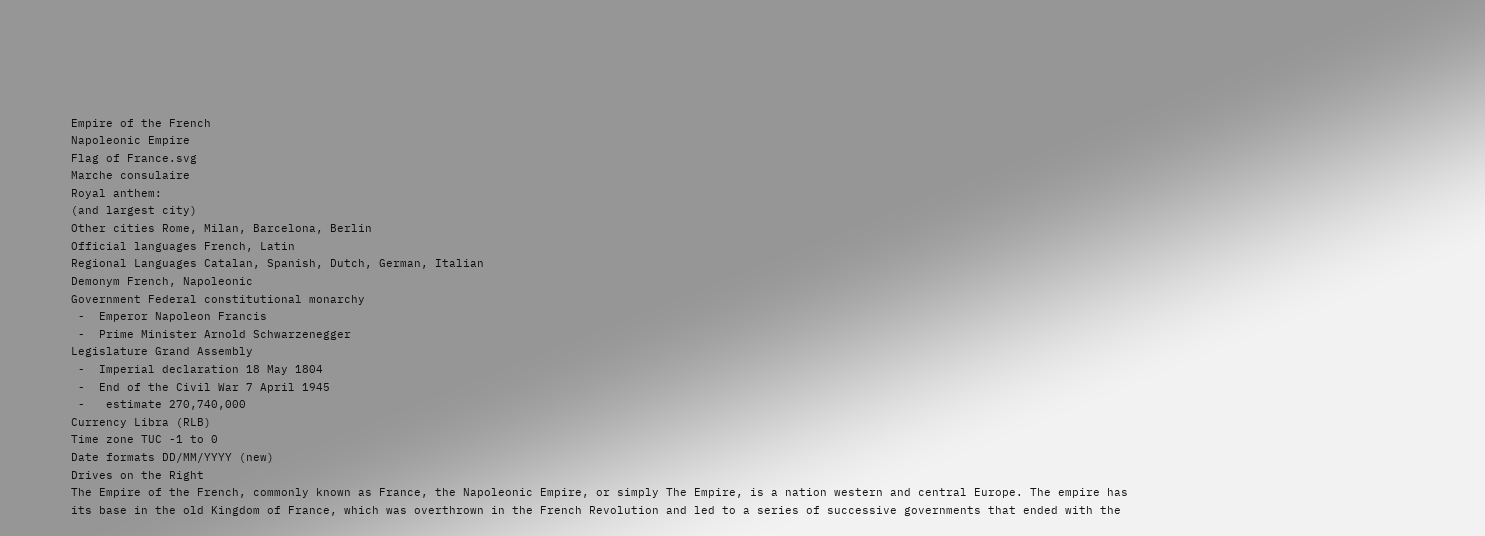Empire of the French
Napoleonic Empire
Flag of France.svg
Marche consulaire
Royal anthem:
(and largest city)
Other cities Rome, Milan, Barcelona, Berlin
Official languages French, Latin
Regional Languages Catalan, Spanish, Dutch, German, Italian
Demonym French, Napoleonic
Government Federal constitutional monarchy
 -  Emperor Napoleon Francis
 -  Prime Minister Arnold Schwarzenegger
Legislature Grand Assembly
 -  Imperial declaration 18 May 1804
 -  End of the Civil War 7 April 1945
 -   estimate 270,740,000
Currency Libra (RLB)
Time zone TUC -1 to 0
Date formats DD/MM/YYYY (new)
Drives on the Right
The Empire of the French, commonly known as France, the Napoleonic Empire, or simply The Empire, is a nation western and central Europe. The empire has its base in the old Kingdom of France, which was overthrown in the French Revolution and led to a series of successive governments that ended with the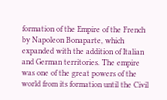formation of the Empire of the French by Napoleon Bonaparte, which expanded with the addition of Italian and German territories. The empire was one of the great powers of the world from its formation until the Civil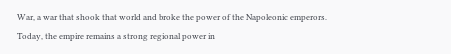War, a war that shook that world and broke the power of the Napoleonic emperors. Today, the empire remains a strong regional power in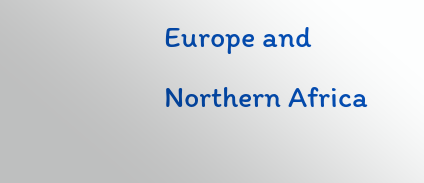Europe and Northern Africa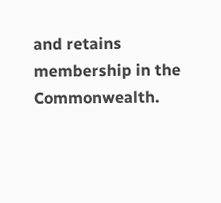and retains membership in the Commonwealth.